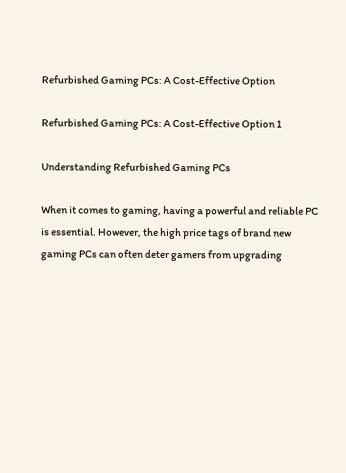Refurbished Gaming PCs: A Cost-Effective Option

Refurbished Gaming PCs: A Cost-Effective Option 1

Understanding Refurbished Gaming PCs

When it comes to gaming, having a powerful and reliable PC is essential. However, the high price tags of brand new gaming PCs can often deter gamers from upgrading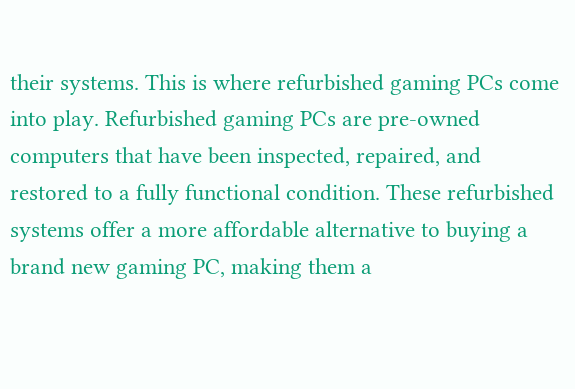their systems. This is where refurbished gaming PCs come into play. Refurbished gaming PCs are pre-owned computers that have been inspected, repaired, and restored to a fully functional condition. These refurbished systems offer a more affordable alternative to buying a brand new gaming PC, making them a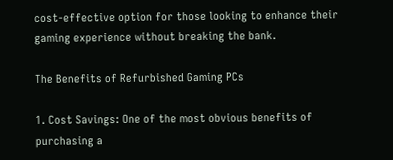cost-effective option for those looking to enhance their gaming experience without breaking the bank.

The Benefits of Refurbished Gaming PCs

1. Cost Savings: One of the most obvious benefits of purchasing a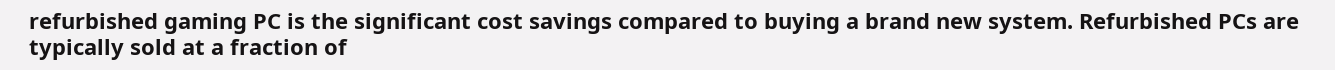refurbished gaming PC is the significant cost savings compared to buying a brand new system. Refurbished PCs are typically sold at a fraction of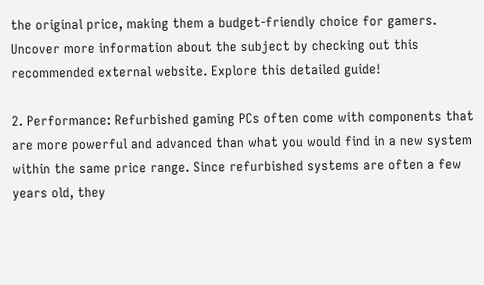the original price, making them a budget-friendly choice for gamers. Uncover more information about the subject by checking out this recommended external website. Explore this detailed guide!

2. Performance: Refurbished gaming PCs often come with components that are more powerful and advanced than what you would find in a new system within the same price range. Since refurbished systems are often a few years old, they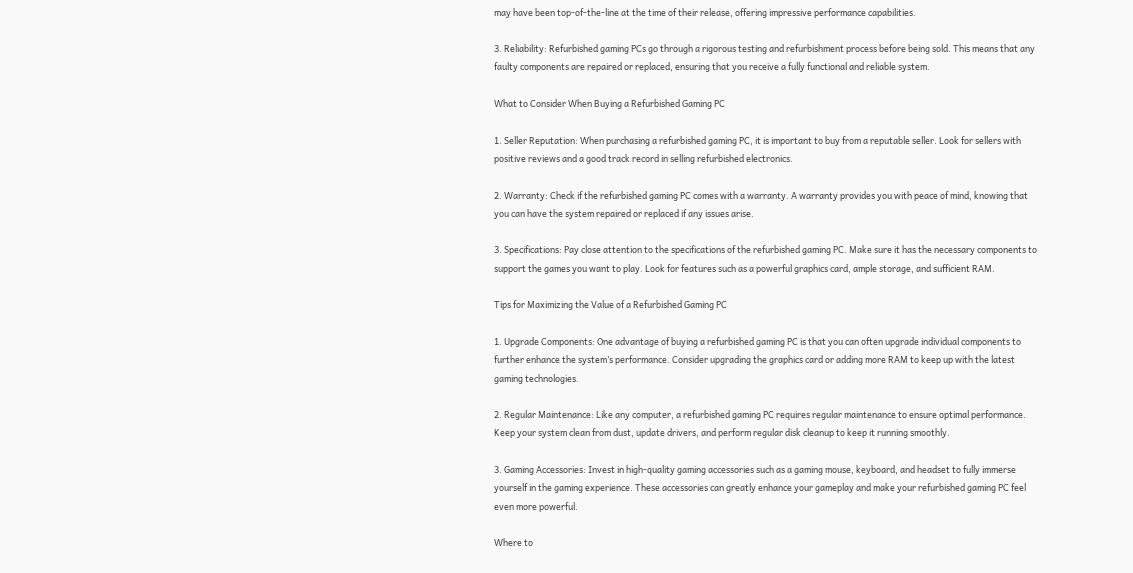may have been top-of-the-line at the time of their release, offering impressive performance capabilities.

3. Reliability: Refurbished gaming PCs go through a rigorous testing and refurbishment process before being sold. This means that any faulty components are repaired or replaced, ensuring that you receive a fully functional and reliable system.

What to Consider When Buying a Refurbished Gaming PC

1. Seller Reputation: When purchasing a refurbished gaming PC, it is important to buy from a reputable seller. Look for sellers with positive reviews and a good track record in selling refurbished electronics.

2. Warranty: Check if the refurbished gaming PC comes with a warranty. A warranty provides you with peace of mind, knowing that you can have the system repaired or replaced if any issues arise.

3. Specifications: Pay close attention to the specifications of the refurbished gaming PC. Make sure it has the necessary components to support the games you want to play. Look for features such as a powerful graphics card, ample storage, and sufficient RAM.

Tips for Maximizing the Value of a Refurbished Gaming PC

1. Upgrade Components: One advantage of buying a refurbished gaming PC is that you can often upgrade individual components to further enhance the system’s performance. Consider upgrading the graphics card or adding more RAM to keep up with the latest gaming technologies.

2. Regular Maintenance: Like any computer, a refurbished gaming PC requires regular maintenance to ensure optimal performance. Keep your system clean from dust, update drivers, and perform regular disk cleanup to keep it running smoothly.

3. Gaming Accessories: Invest in high-quality gaming accessories such as a gaming mouse, keyboard, and headset to fully immerse yourself in the gaming experience. These accessories can greatly enhance your gameplay and make your refurbished gaming PC feel even more powerful.

Where to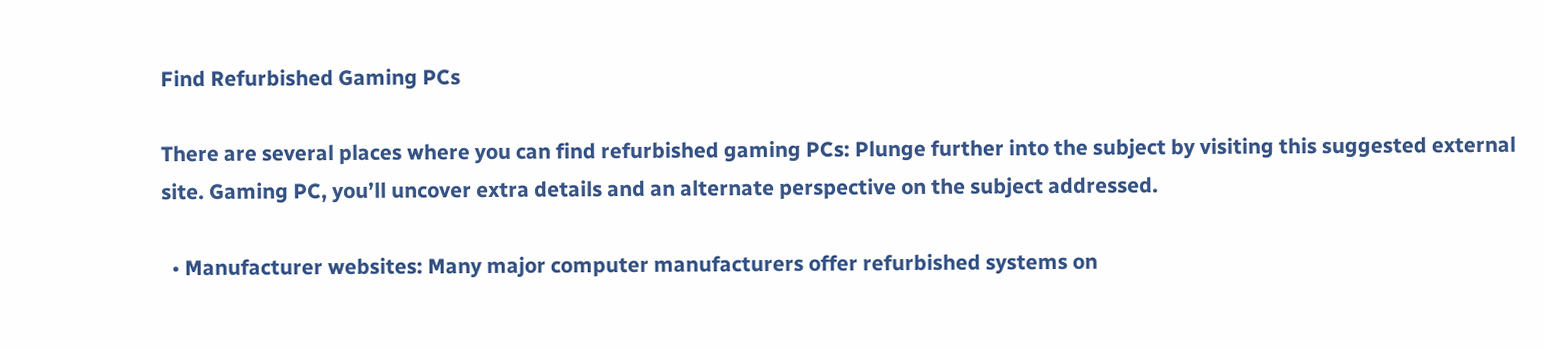Find Refurbished Gaming PCs

There are several places where you can find refurbished gaming PCs: Plunge further into the subject by visiting this suggested external site. Gaming PC, you’ll uncover extra details and an alternate perspective on the subject addressed.

  • Manufacturer websites: Many major computer manufacturers offer refurbished systems on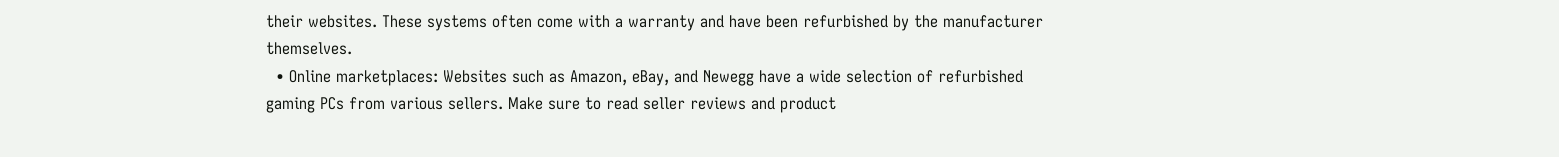their websites. These systems often come with a warranty and have been refurbished by the manufacturer themselves.
  • Online marketplaces: Websites such as Amazon, eBay, and Newegg have a wide selection of refurbished gaming PCs from various sellers. Make sure to read seller reviews and product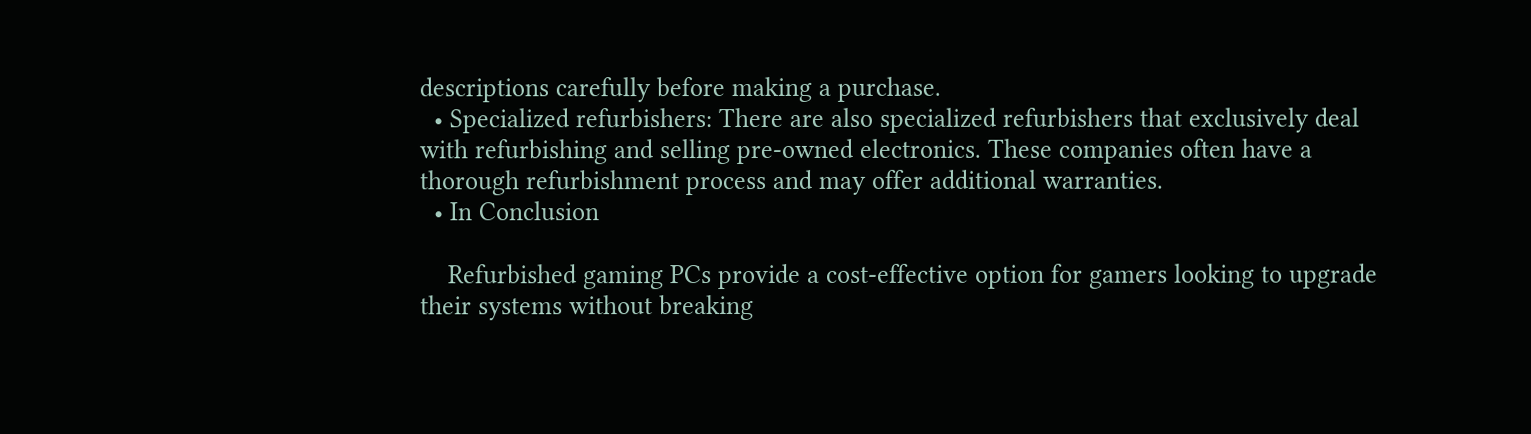descriptions carefully before making a purchase.
  • Specialized refurbishers: There are also specialized refurbishers that exclusively deal with refurbishing and selling pre-owned electronics. These companies often have a thorough refurbishment process and may offer additional warranties.
  • In Conclusion

    Refurbished gaming PCs provide a cost-effective option for gamers looking to upgrade their systems without breaking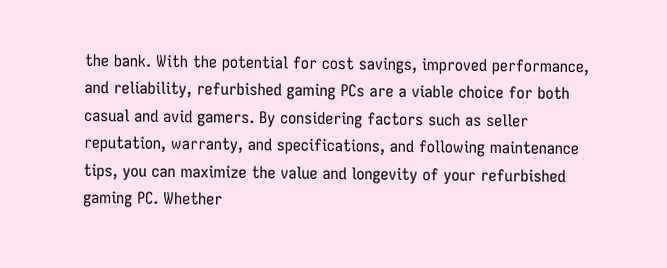the bank. With the potential for cost savings, improved performance, and reliability, refurbished gaming PCs are a viable choice for both casual and avid gamers. By considering factors such as seller reputation, warranty, and specifications, and following maintenance tips, you can maximize the value and longevity of your refurbished gaming PC. Whether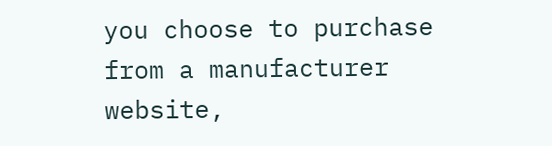you choose to purchase from a manufacturer website,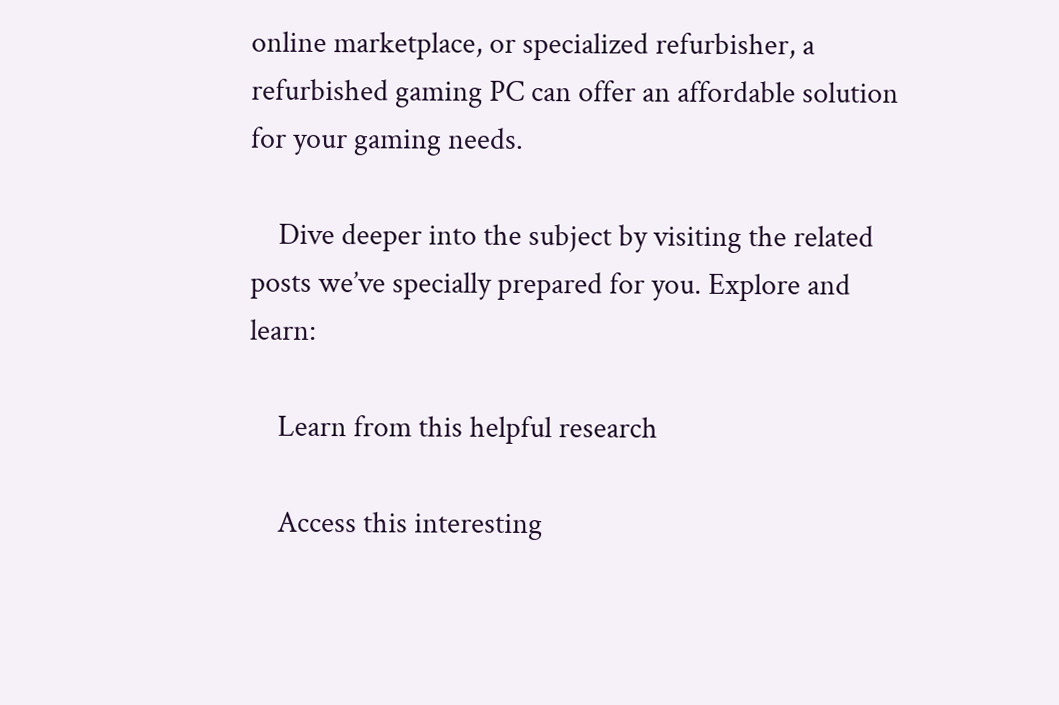online marketplace, or specialized refurbisher, a refurbished gaming PC can offer an affordable solution for your gaming needs.

    Dive deeper into the subject by visiting the related posts we’ve specially prepared for you. Explore and learn:

    Learn from this helpful research

    Access this interesting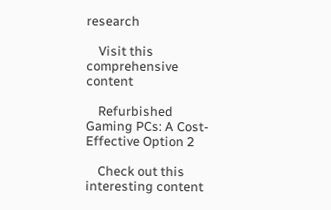research

    Visit this comprehensive content

    Refurbished Gaming PCs: A Cost-Effective Option 2

    Check out this interesting content